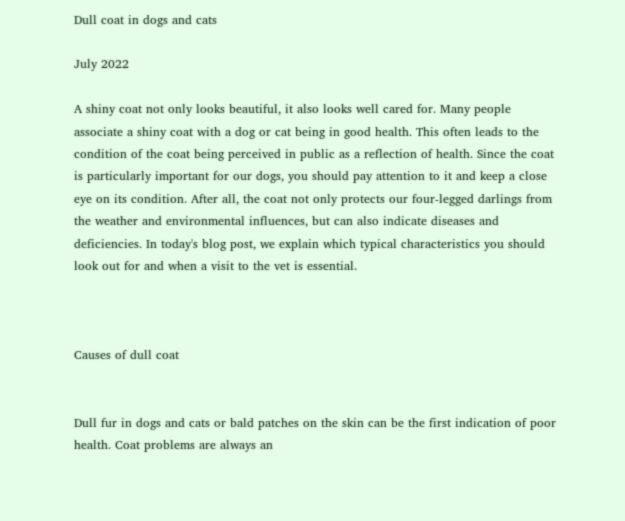Dull coat in dogs and cats

July 2022

A shiny coat not only looks beautiful, it also looks well cared for. Many people associate a shiny coat with a dog or cat being in good health. This often leads to the condition of the coat being perceived in public as a reflection of health. Since the coat is particularly important for our dogs, you should pay attention to it and keep a close eye on its condition. After all, the coat not only protects our four-legged darlings from the weather and environmental influences, but can also indicate diseases and deficiencies. In today's blog post, we explain which typical characteristics you should look out for and when a visit to the vet is essential.



Causes of dull coat


Dull fur in dogs and cats or bald patches on the skin can be the first indication of poor health. Coat problems are always an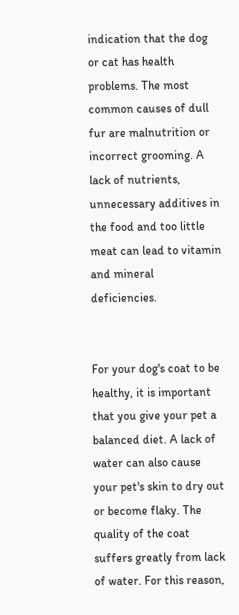indication that the dog or cat has health problems. The most common causes of dull fur are malnutrition or incorrect grooming. A lack of nutrients, unnecessary additives in the food and too little meat can lead to vitamin and mineral deficiencies.


For your dog's coat to be healthy, it is important that you give your pet a balanced diet. A lack of water can also cause your pet's skin to dry out or become flaky. The quality of the coat suffers greatly from lack of water. For this reason,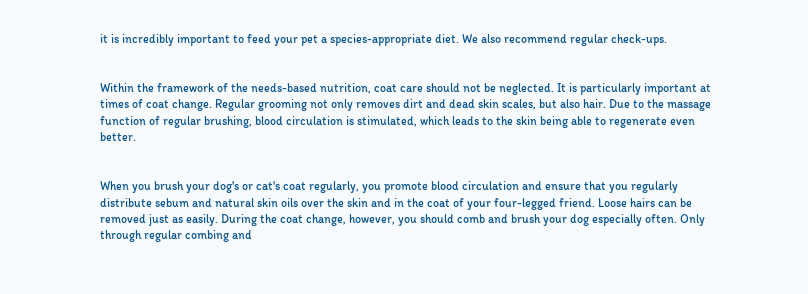it is incredibly important to feed your pet a species-appropriate diet. We also recommend regular check-ups.


Within the framework of the needs-based nutrition, coat care should not be neglected. It is particularly important at times of coat change. Regular grooming not only removes dirt and dead skin scales, but also hair. Due to the massage function of regular brushing, blood circulation is stimulated, which leads to the skin being able to regenerate even better.


When you brush your dog's or cat's coat regularly, you promote blood circulation and ensure that you regularly distribute sebum and natural skin oils over the skin and in the coat of your four-legged friend. Loose hairs can be removed just as easily. During the coat change, however, you should comb and brush your dog especially often. Only through regular combing and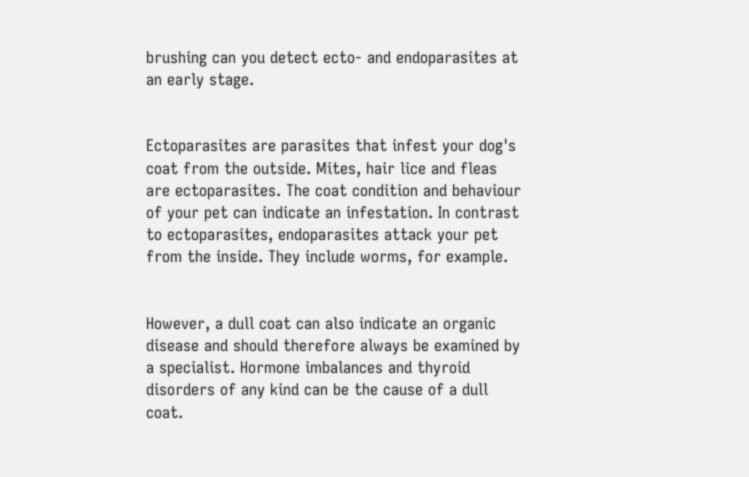brushing can you detect ecto- and endoparasites at an early stage.


Ectoparasites are parasites that infest your dog's coat from the outside. Mites, hair lice and fleas are ectoparasites. The coat condition and behaviour of your pet can indicate an infestation. In contrast to ectoparasites, endoparasites attack your pet from the inside. They include worms, for example.


However, a dull coat can also indicate an organic disease and should therefore always be examined by a specialist. Hormone imbalances and thyroid disorders of any kind can be the cause of a dull coat.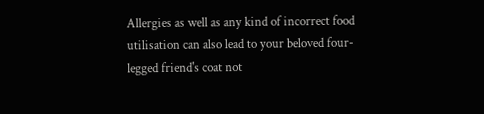Allergies as well as any kind of incorrect food utilisation can also lead to your beloved four-legged friend's coat not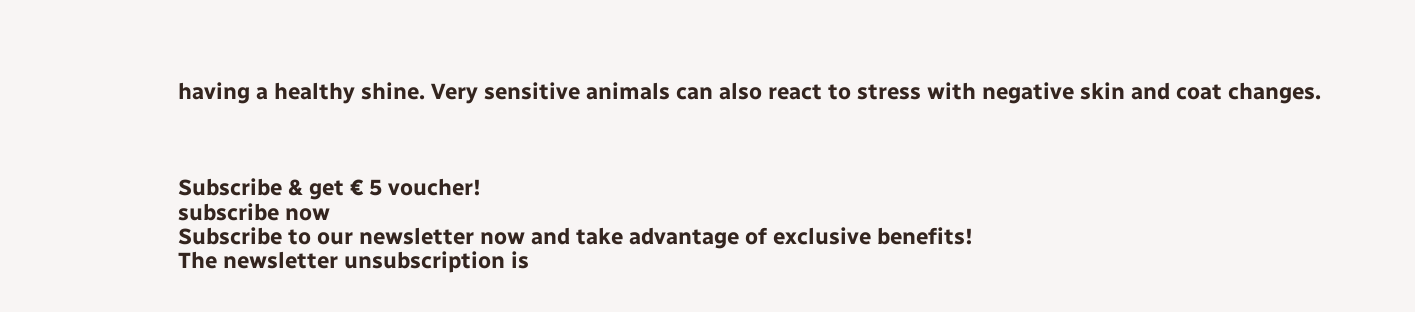having a healthy shine. Very sensitive animals can also react to stress with negative skin and coat changes.



Subscribe & get € 5 voucher!
subscribe now
Subscribe to our newsletter now and take advantage of exclusive benefits!
The newsletter unsubscription is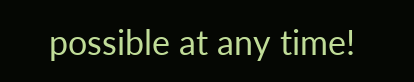possible at any time!